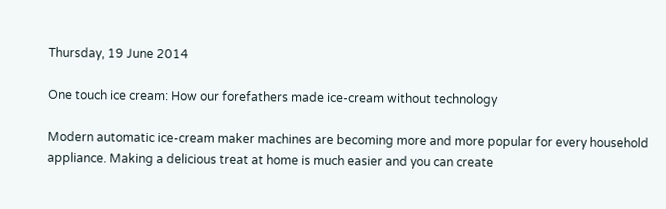Thursday, 19 June 2014

One touch ice cream: How our forefathers made ice-cream without technology

Modern automatic ice-cream maker machines are becoming more and more popular for every household appliance. Making a delicious treat at home is much easier and you can create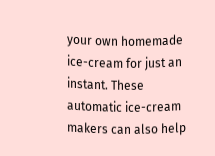your own homemade ice-cream for just an instant. These automatic ice-cream makers can also help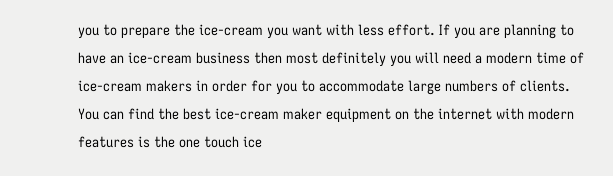you to prepare the ice-cream you want with less effort. If you are planning to have an ice-cream business then most definitely you will need a modern time of ice-cream makers in order for you to accommodate large numbers of clients. You can find the best ice-cream maker equipment on the internet with modern features is the one touch ice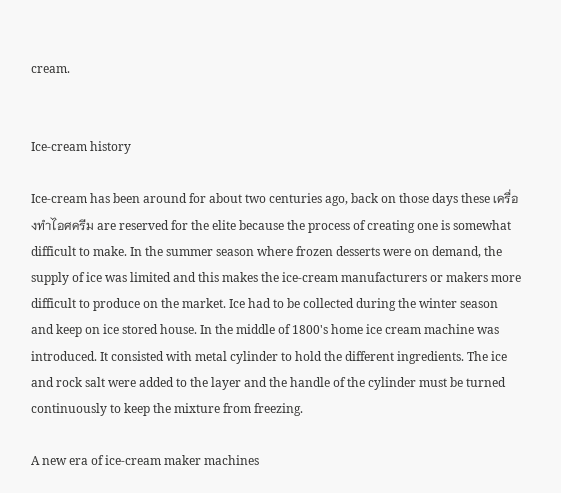cream.


Ice-cream history

Ice-cream has been around for about two centuries ago, back on those days these เครื่องทำไอศครีม are reserved for the elite because the process of creating one is somewhat difficult to make. In the summer season where frozen desserts were on demand, the supply of ice was limited and this makes the ice-cream manufacturers or makers more difficult to produce on the market. Ice had to be collected during the winter season and keep on ice stored house. In the middle of 1800's home ice cream machine was introduced. It consisted with metal cylinder to hold the different ingredients. The ice and rock salt were added to the layer and the handle of the cylinder must be turned continuously to keep the mixture from freezing.

A new era of ice-cream maker machines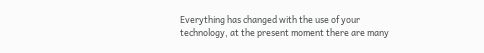Everything has changed with the use of your technology, at the present moment there are many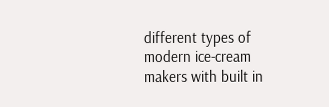different types of modern ice-cream makers with built in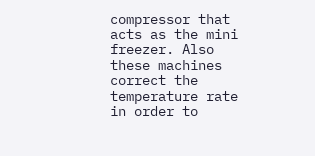compressor that acts as the mini freezer. Also these machines correct the temperature rate in order to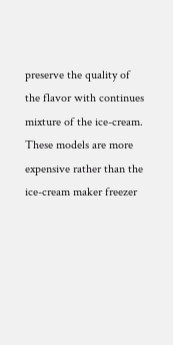preserve the quality of the flavor with continues mixture of the ice-cream. These models are more expensive rather than the ice-cream maker freezer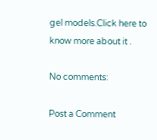gel models.Click here to know more about it .

No comments:

Post a Comment